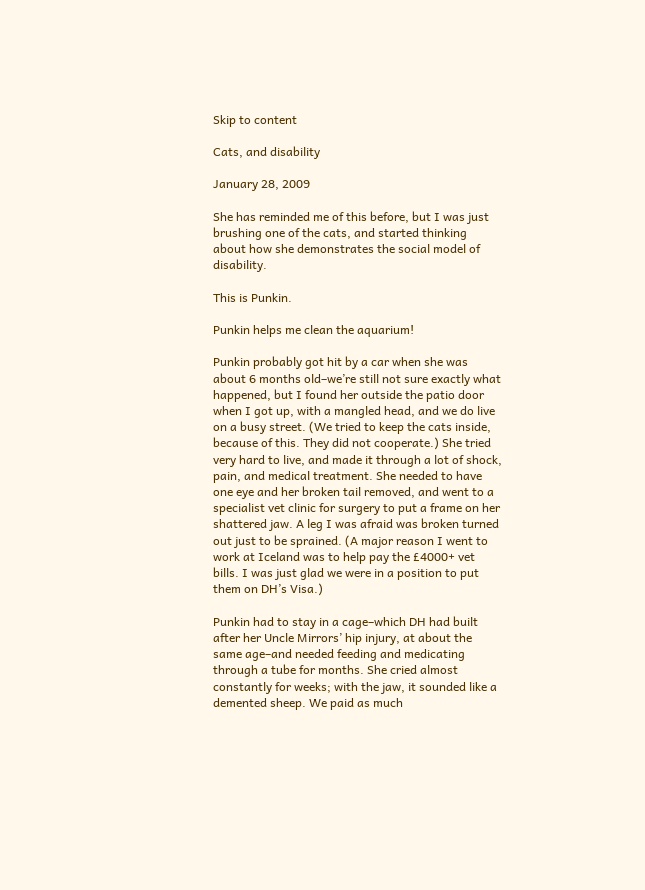Skip to content

Cats, and disability

January 28, 2009

She has reminded me of this before, but I was just brushing one of the cats, and started thinking about how she demonstrates the social model of disability.

This is Punkin.

Punkin helps me clean the aquarium!

Punkin probably got hit by a car when she was about 6 months old–we’re still not sure exactly what happened, but I found her outside the patio door when I got up, with a mangled head, and we do live on a busy street. (We tried to keep the cats inside, because of this. They did not cooperate.) She tried very hard to live, and made it through a lot of shock, pain, and medical treatment. She needed to have one eye and her broken tail removed, and went to a specialist vet clinic for surgery to put a frame on her shattered jaw. A leg I was afraid was broken turned out just to be sprained. (A major reason I went to work at Iceland was to help pay the £4000+ vet bills. I was just glad we were in a position to put them on DH’s Visa.)

Punkin had to stay in a cage–which DH had built after her Uncle Mirrors’ hip injury, at about the same age–and needed feeding and medicating through a tube for months. She cried almost constantly for weeks; with the jaw, it sounded like a demented sheep. We paid as much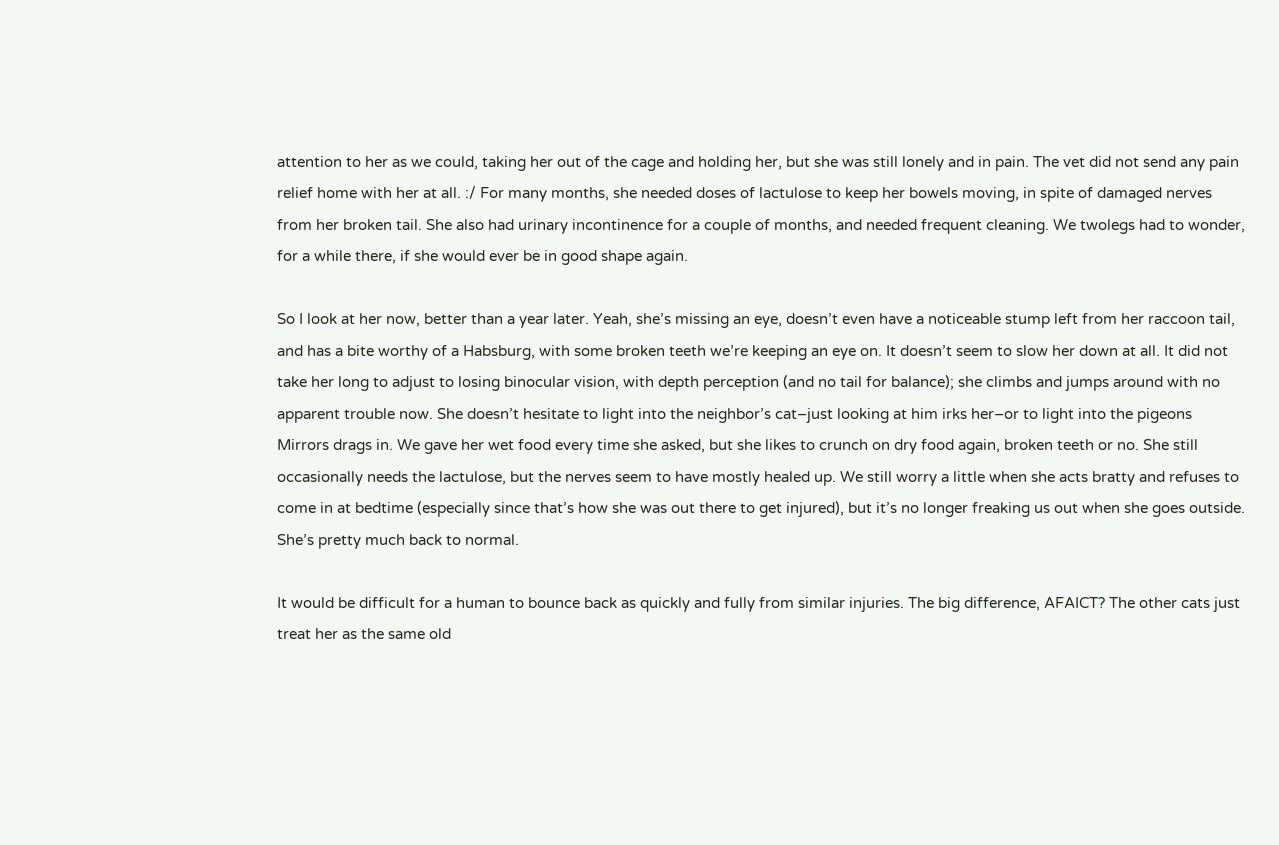attention to her as we could, taking her out of the cage and holding her, but she was still lonely and in pain. The vet did not send any pain relief home with her at all. :/ For many months, she needed doses of lactulose to keep her bowels moving, in spite of damaged nerves from her broken tail. She also had urinary incontinence for a couple of months, and needed frequent cleaning. We twolegs had to wonder, for a while there, if she would ever be in good shape again.

So I look at her now, better than a year later. Yeah, she’s missing an eye, doesn’t even have a noticeable stump left from her raccoon tail, and has a bite worthy of a Habsburg, with some broken teeth we’re keeping an eye on. It doesn’t seem to slow her down at all. It did not take her long to adjust to losing binocular vision, with depth perception (and no tail for balance); she climbs and jumps around with no apparent trouble now. She doesn’t hesitate to light into the neighbor’s cat–just looking at him irks her–or to light into the pigeons Mirrors drags in. We gave her wet food every time she asked, but she likes to crunch on dry food again, broken teeth or no. She still occasionally needs the lactulose, but the nerves seem to have mostly healed up. We still worry a little when she acts bratty and refuses to come in at bedtime (especially since that’s how she was out there to get injured), but it’s no longer freaking us out when she goes outside. She’s pretty much back to normal.

It would be difficult for a human to bounce back as quickly and fully from similar injuries. The big difference, AFAICT? The other cats just treat her as the same old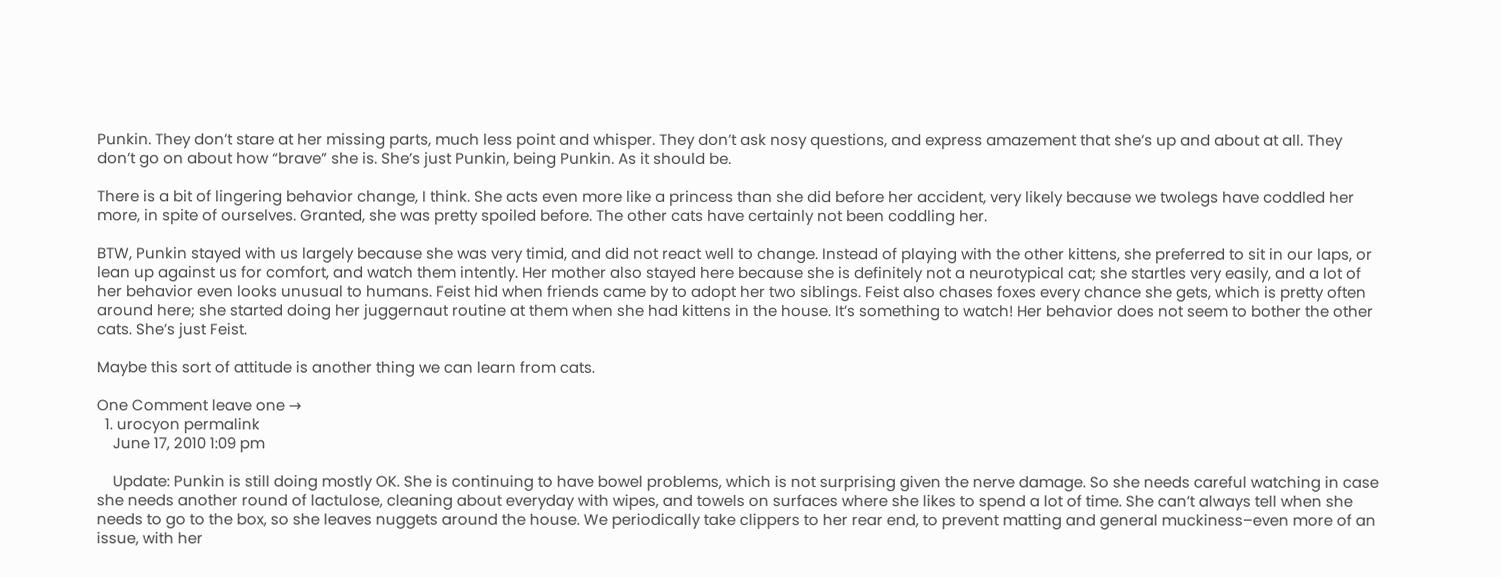Punkin. They don’t stare at her missing parts, much less point and whisper. They don’t ask nosy questions, and express amazement that she’s up and about at all. They don’t go on about how “brave” she is. She’s just Punkin, being Punkin. As it should be.

There is a bit of lingering behavior change, I think. She acts even more like a princess than she did before her accident, very likely because we twolegs have coddled her more, in spite of ourselves. Granted, she was pretty spoiled before. The other cats have certainly not been coddling her.

BTW, Punkin stayed with us largely because she was very timid, and did not react well to change. Instead of playing with the other kittens, she preferred to sit in our laps, or lean up against us for comfort, and watch them intently. Her mother also stayed here because she is definitely not a neurotypical cat; she startles very easily, and a lot of her behavior even looks unusual to humans. Feist hid when friends came by to adopt her two siblings. Feist also chases foxes every chance she gets, which is pretty often around here; she started doing her juggernaut routine at them when she had kittens in the house. It’s something to watch! Her behavior does not seem to bother the other cats. She’s just Feist.

Maybe this sort of attitude is another thing we can learn from cats.

One Comment leave one →
  1. urocyon permalink
    June 17, 2010 1:09 pm

    Update: Punkin is still doing mostly OK. She is continuing to have bowel problems, which is not surprising given the nerve damage. So she needs careful watching in case she needs another round of lactulose, cleaning about everyday with wipes, and towels on surfaces where she likes to spend a lot of time. She can’t always tell when she needs to go to the box, so she leaves nuggets around the house. We periodically take clippers to her rear end, to prevent matting and general muckiness–even more of an issue, with her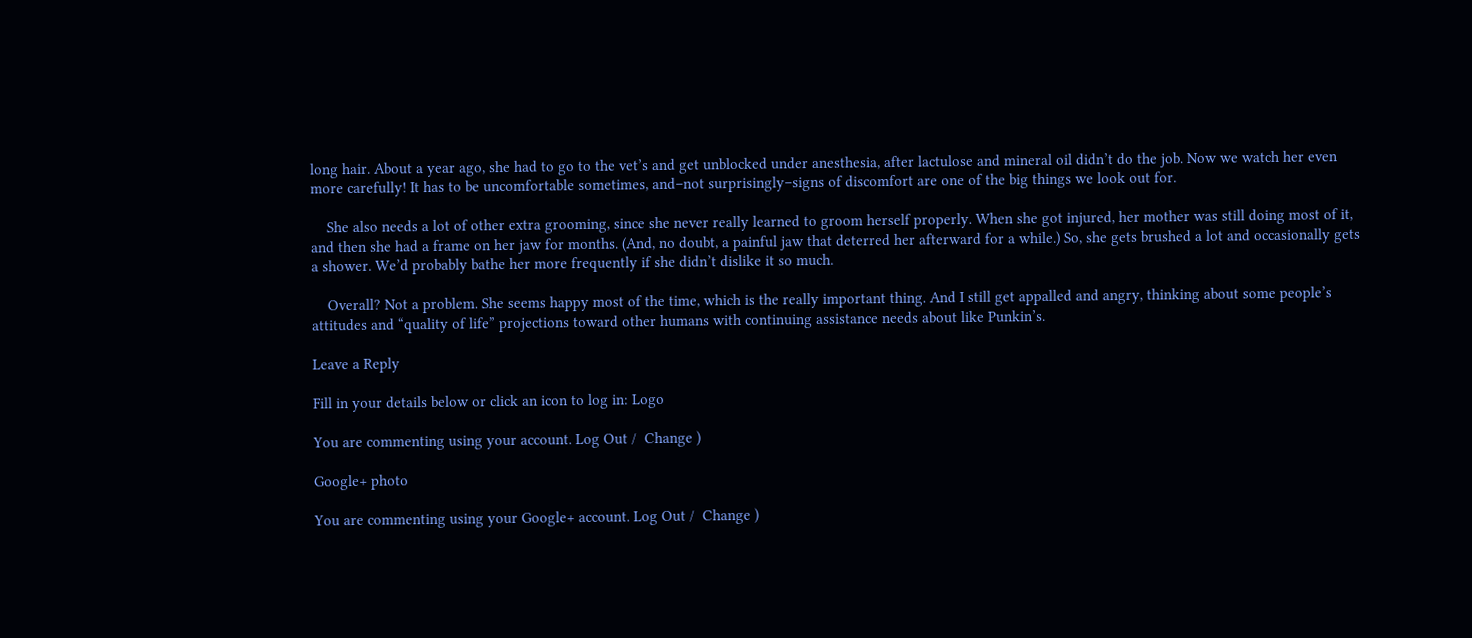long hair. About a year ago, she had to go to the vet’s and get unblocked under anesthesia, after lactulose and mineral oil didn’t do the job. Now we watch her even more carefully! It has to be uncomfortable sometimes, and–not surprisingly–signs of discomfort are one of the big things we look out for.

    She also needs a lot of other extra grooming, since she never really learned to groom herself properly. When she got injured, her mother was still doing most of it, and then she had a frame on her jaw for months. (And, no doubt, a painful jaw that deterred her afterward for a while.) So, she gets brushed a lot and occasionally gets a shower. We’d probably bathe her more frequently if she didn’t dislike it so much.

    Overall? Not a problem. She seems happy most of the time, which is the really important thing. And I still get appalled and angry, thinking about some people’s attitudes and “quality of life” projections toward other humans with continuing assistance needs about like Punkin’s.

Leave a Reply

Fill in your details below or click an icon to log in: Logo

You are commenting using your account. Log Out /  Change )

Google+ photo

You are commenting using your Google+ account. Log Out /  Change )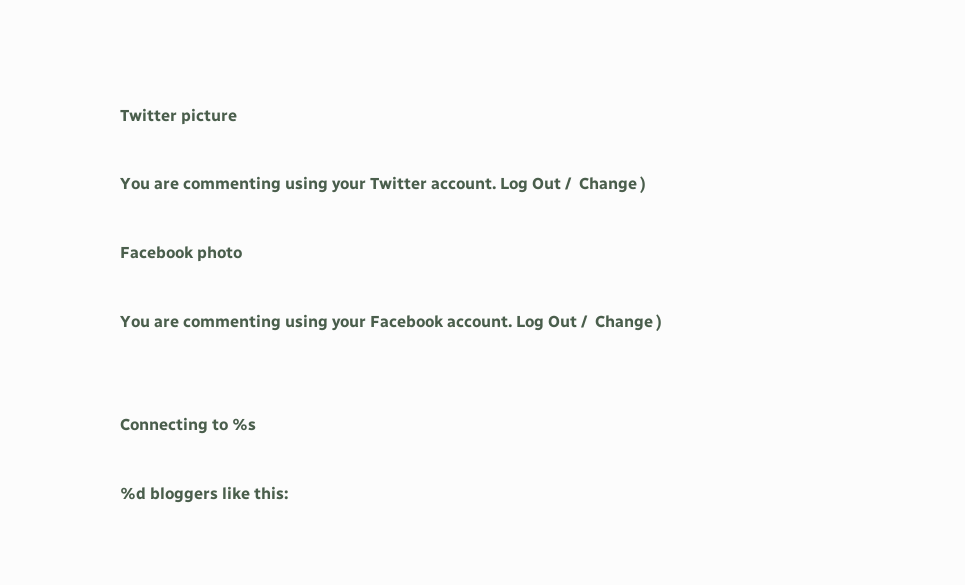Twitter picture

You are commenting using your Twitter account. Log Out /  Change )

Facebook photo

You are commenting using your Facebook account. Log Out /  Change )


Connecting to %s

%d bloggers like this: